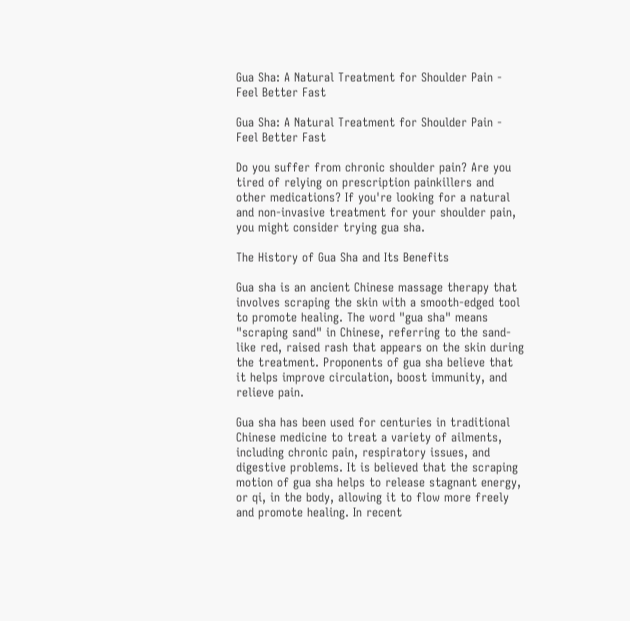Gua Sha: A Natural Treatment for Shoulder Pain - Feel Better Fast

Gua Sha: A Natural Treatment for Shoulder Pain - Feel Better Fast

Do you suffer from chronic shoulder pain? Are you tired of relying on prescription painkillers and other medications? If you're looking for a natural and non-invasive treatment for your shoulder pain, you might consider trying gua sha.

The History of Gua Sha and Its Benefits

Gua sha is an ancient Chinese massage therapy that involves scraping the skin with a smooth-edged tool to promote healing. The word "gua sha" means "scraping sand" in Chinese, referring to the sand-like red, raised rash that appears on the skin during the treatment. Proponents of gua sha believe that it helps improve circulation, boost immunity, and relieve pain.

Gua sha has been used for centuries in traditional Chinese medicine to treat a variety of ailments, including chronic pain, respiratory issues, and digestive problems. It is believed that the scraping motion of gua sha helps to release stagnant energy, or qi, in the body, allowing it to flow more freely and promote healing. In recent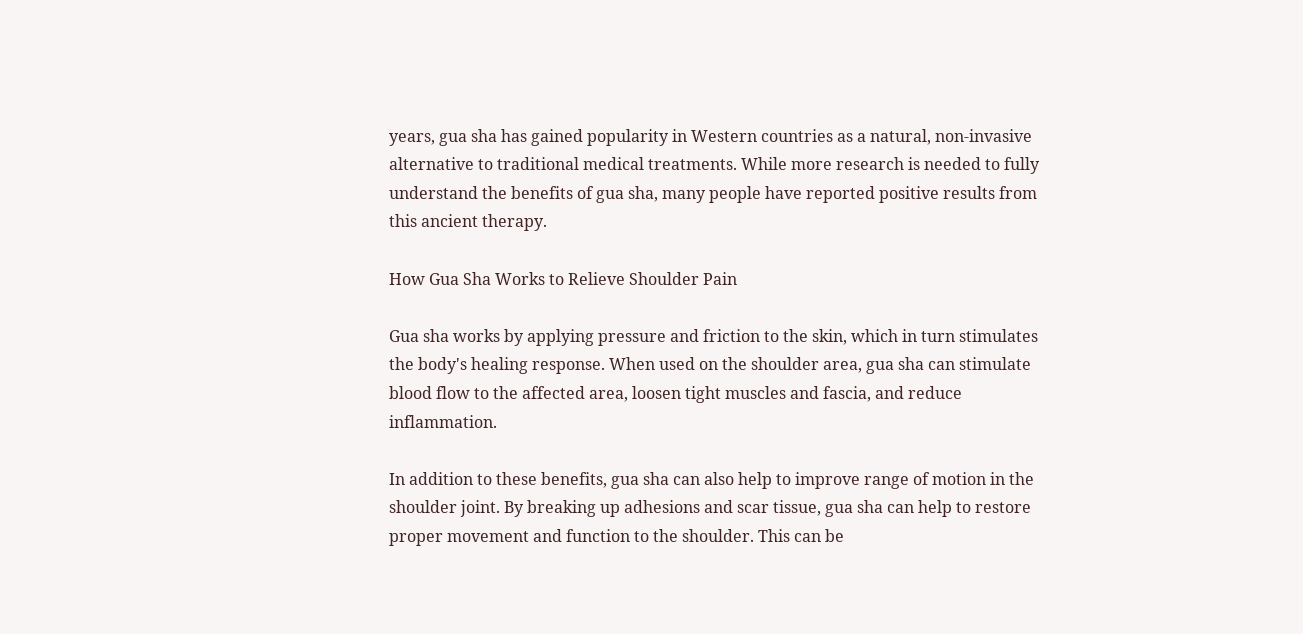years, gua sha has gained popularity in Western countries as a natural, non-invasive alternative to traditional medical treatments. While more research is needed to fully understand the benefits of gua sha, many people have reported positive results from this ancient therapy.

How Gua Sha Works to Relieve Shoulder Pain

Gua sha works by applying pressure and friction to the skin, which in turn stimulates the body's healing response. When used on the shoulder area, gua sha can stimulate blood flow to the affected area, loosen tight muscles and fascia, and reduce inflammation.

In addition to these benefits, gua sha can also help to improve range of motion in the shoulder joint. By breaking up adhesions and scar tissue, gua sha can help to restore proper movement and function to the shoulder. This can be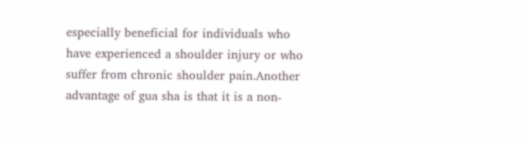especially beneficial for individuals who have experienced a shoulder injury or who suffer from chronic shoulder pain.Another advantage of gua sha is that it is a non-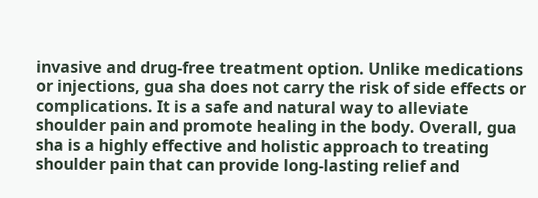invasive and drug-free treatment option. Unlike medications or injections, gua sha does not carry the risk of side effects or complications. It is a safe and natural way to alleviate shoulder pain and promote healing in the body. Overall, gua sha is a highly effective and holistic approach to treating shoulder pain that can provide long-lasting relief and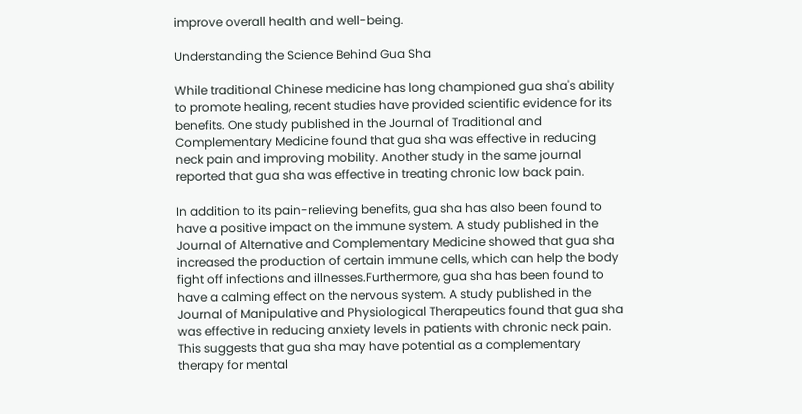improve overall health and well-being.

Understanding the Science Behind Gua Sha

While traditional Chinese medicine has long championed gua sha's ability to promote healing, recent studies have provided scientific evidence for its benefits. One study published in the Journal of Traditional and Complementary Medicine found that gua sha was effective in reducing neck pain and improving mobility. Another study in the same journal reported that gua sha was effective in treating chronic low back pain.

In addition to its pain-relieving benefits, gua sha has also been found to have a positive impact on the immune system. A study published in the Journal of Alternative and Complementary Medicine showed that gua sha increased the production of certain immune cells, which can help the body fight off infections and illnesses.Furthermore, gua sha has been found to have a calming effect on the nervous system. A study published in the Journal of Manipulative and Physiological Therapeutics found that gua sha was effective in reducing anxiety levels in patients with chronic neck pain. This suggests that gua sha may have potential as a complementary therapy for mental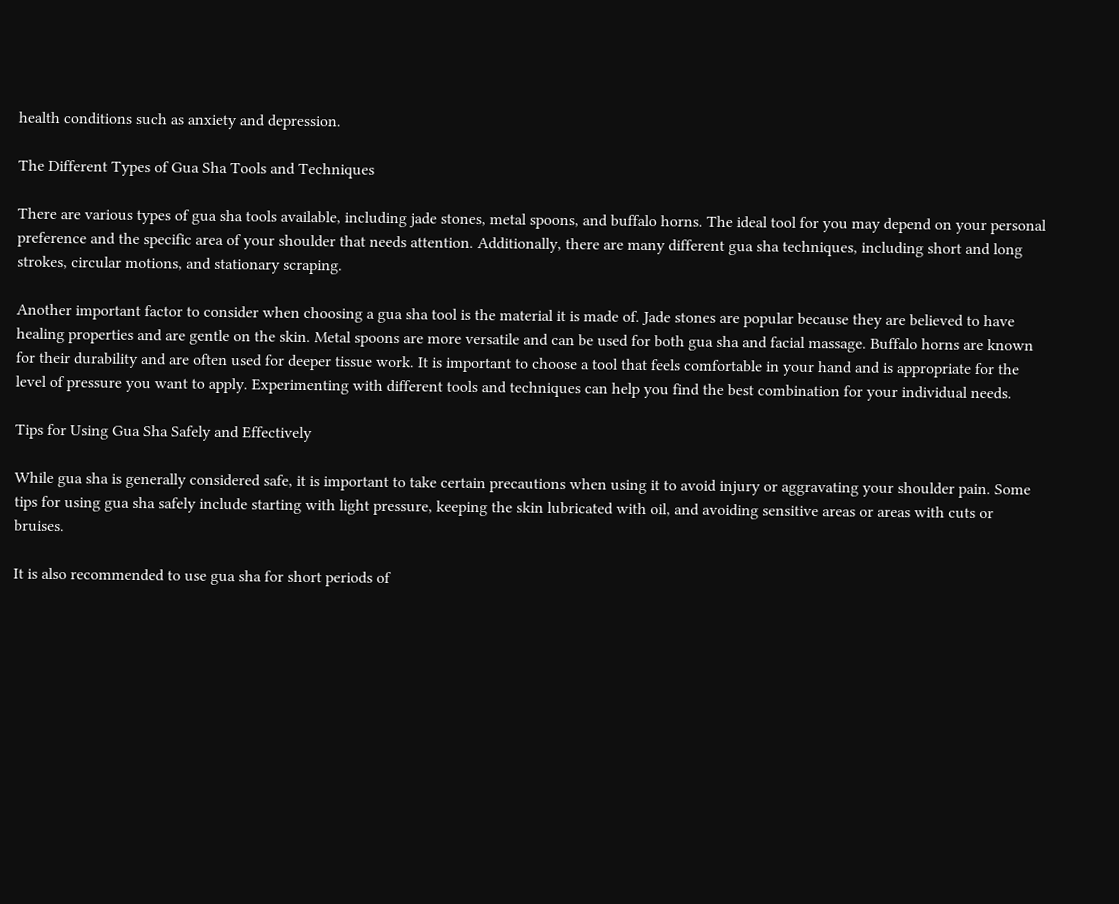health conditions such as anxiety and depression.

The Different Types of Gua Sha Tools and Techniques

There are various types of gua sha tools available, including jade stones, metal spoons, and buffalo horns. The ideal tool for you may depend on your personal preference and the specific area of your shoulder that needs attention. Additionally, there are many different gua sha techniques, including short and long strokes, circular motions, and stationary scraping.

Another important factor to consider when choosing a gua sha tool is the material it is made of. Jade stones are popular because they are believed to have healing properties and are gentle on the skin. Metal spoons are more versatile and can be used for both gua sha and facial massage. Buffalo horns are known for their durability and are often used for deeper tissue work. It is important to choose a tool that feels comfortable in your hand and is appropriate for the level of pressure you want to apply. Experimenting with different tools and techniques can help you find the best combination for your individual needs.

Tips for Using Gua Sha Safely and Effectively

While gua sha is generally considered safe, it is important to take certain precautions when using it to avoid injury or aggravating your shoulder pain. Some tips for using gua sha safely include starting with light pressure, keeping the skin lubricated with oil, and avoiding sensitive areas or areas with cuts or bruises.

It is also recommended to use gua sha for short periods of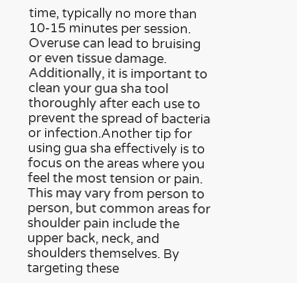time, typically no more than 10-15 minutes per session. Overuse can lead to bruising or even tissue damage. Additionally, it is important to clean your gua sha tool thoroughly after each use to prevent the spread of bacteria or infection.Another tip for using gua sha effectively is to focus on the areas where you feel the most tension or pain. This may vary from person to person, but common areas for shoulder pain include the upper back, neck, and shoulders themselves. By targeting these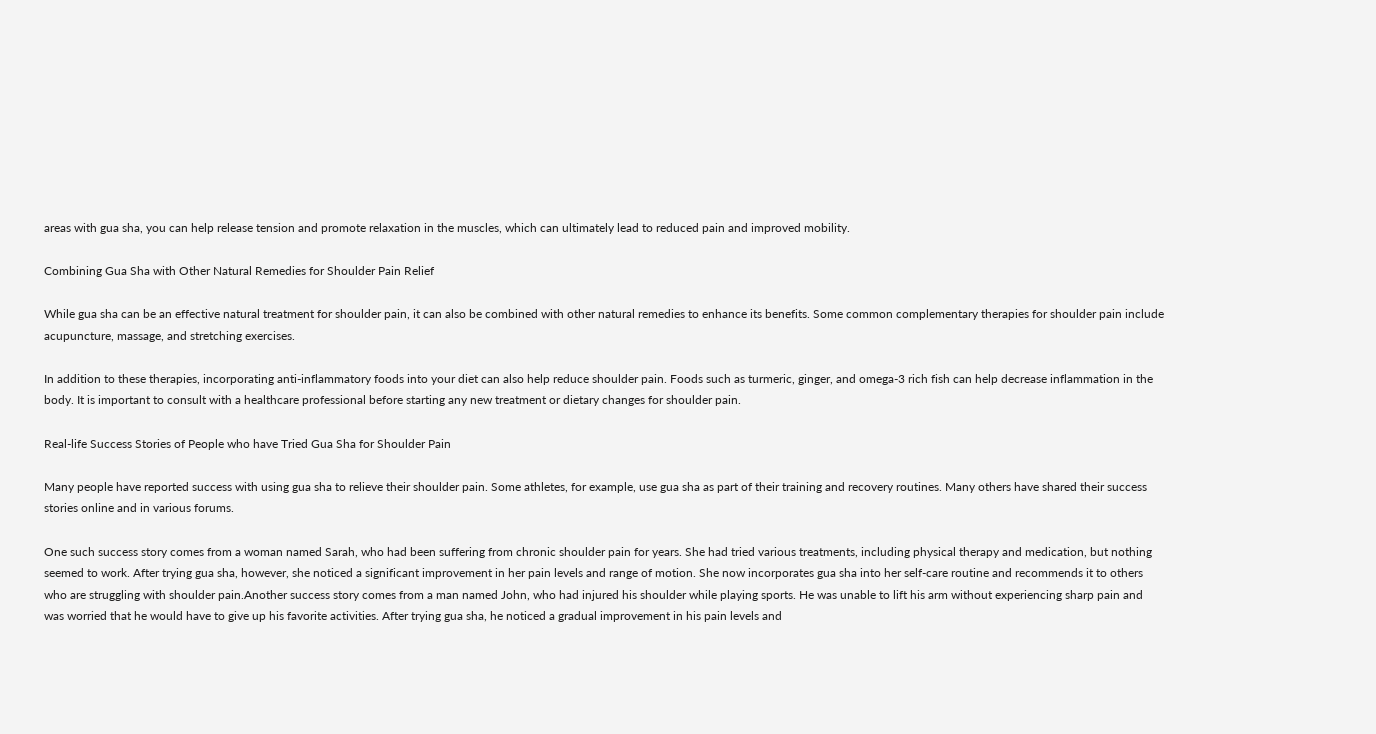areas with gua sha, you can help release tension and promote relaxation in the muscles, which can ultimately lead to reduced pain and improved mobility.

Combining Gua Sha with Other Natural Remedies for Shoulder Pain Relief

While gua sha can be an effective natural treatment for shoulder pain, it can also be combined with other natural remedies to enhance its benefits. Some common complementary therapies for shoulder pain include acupuncture, massage, and stretching exercises.

In addition to these therapies, incorporating anti-inflammatory foods into your diet can also help reduce shoulder pain. Foods such as turmeric, ginger, and omega-3 rich fish can help decrease inflammation in the body. It is important to consult with a healthcare professional before starting any new treatment or dietary changes for shoulder pain.

Real-life Success Stories of People who have Tried Gua Sha for Shoulder Pain

Many people have reported success with using gua sha to relieve their shoulder pain. Some athletes, for example, use gua sha as part of their training and recovery routines. Many others have shared their success stories online and in various forums.

One such success story comes from a woman named Sarah, who had been suffering from chronic shoulder pain for years. She had tried various treatments, including physical therapy and medication, but nothing seemed to work. After trying gua sha, however, she noticed a significant improvement in her pain levels and range of motion. She now incorporates gua sha into her self-care routine and recommends it to others who are struggling with shoulder pain.Another success story comes from a man named John, who had injured his shoulder while playing sports. He was unable to lift his arm without experiencing sharp pain and was worried that he would have to give up his favorite activities. After trying gua sha, he noticed a gradual improvement in his pain levels and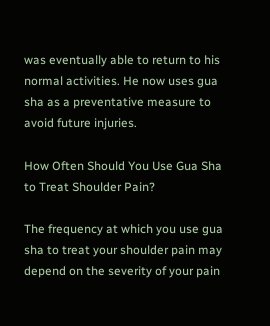was eventually able to return to his normal activities. He now uses gua sha as a preventative measure to avoid future injuries.

How Often Should You Use Gua Sha to Treat Shoulder Pain?

The frequency at which you use gua sha to treat your shoulder pain may depend on the severity of your pain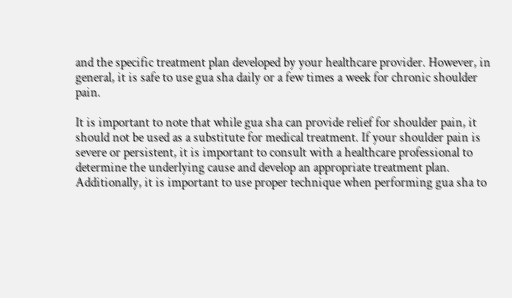and the specific treatment plan developed by your healthcare provider. However, in general, it is safe to use gua sha daily or a few times a week for chronic shoulder pain.

It is important to note that while gua sha can provide relief for shoulder pain, it should not be used as a substitute for medical treatment. If your shoulder pain is severe or persistent, it is important to consult with a healthcare professional to determine the underlying cause and develop an appropriate treatment plan. Additionally, it is important to use proper technique when performing gua sha to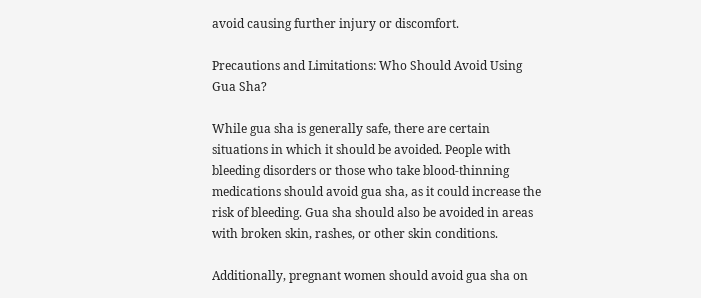avoid causing further injury or discomfort.

Precautions and Limitations: Who Should Avoid Using Gua Sha?

While gua sha is generally safe, there are certain situations in which it should be avoided. People with bleeding disorders or those who take blood-thinning medications should avoid gua sha, as it could increase the risk of bleeding. Gua sha should also be avoided in areas with broken skin, rashes, or other skin conditions.

Additionally, pregnant women should avoid gua sha on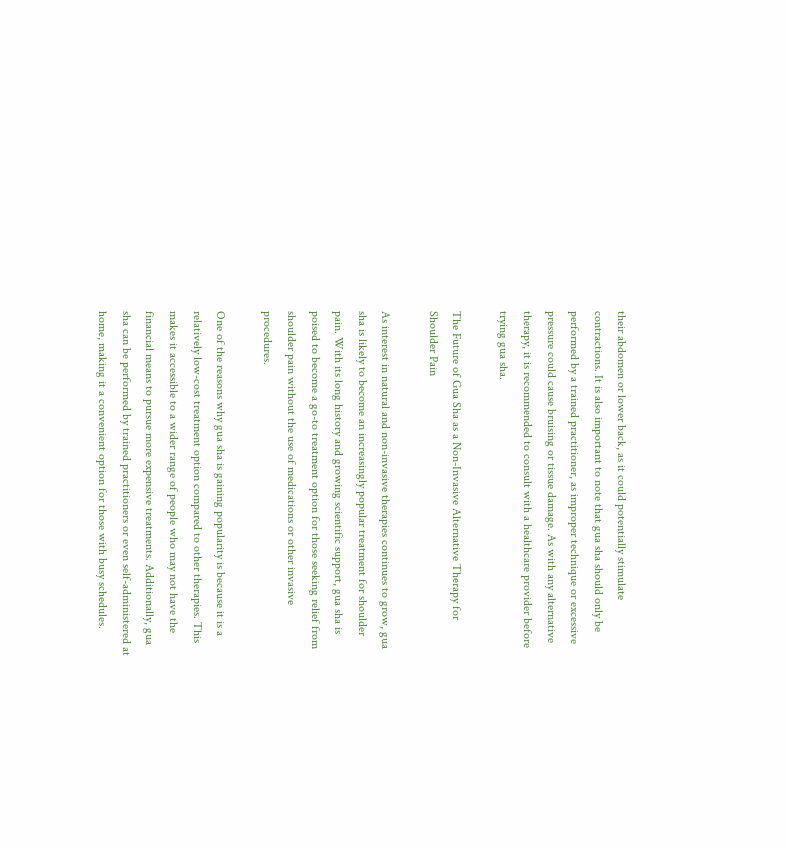their abdomen or lower back, as it could potentially stimulate contractions. It is also important to note that gua sha should only be performed by a trained practitioner, as improper technique or excessive pressure could cause bruising or tissue damage. As with any alternative therapy, it is recommended to consult with a healthcare provider before trying gua sha.

The Future of Gua Sha as a Non-Invasive Alternative Therapy for Shoulder Pain

As interest in natural and non-invasive therapies continues to grow, gua sha is likely to become an increasingly popular treatment for shoulder pain. With its long history and growing scientific support, gua sha is poised to become a go-to treatment option for those seeking relief from shoulder pain without the use of medications or other invasive procedures.

One of the reasons why gua sha is gaining popularity is because it is a relatively low-cost treatment option compared to other therapies. This makes it accessible to a wider range of people who may not have the financial means to pursue more expensive treatments. Additionally, gua sha can be performed by trained practitioners or even self-administered at home, making it a convenient option for those with busy schedules.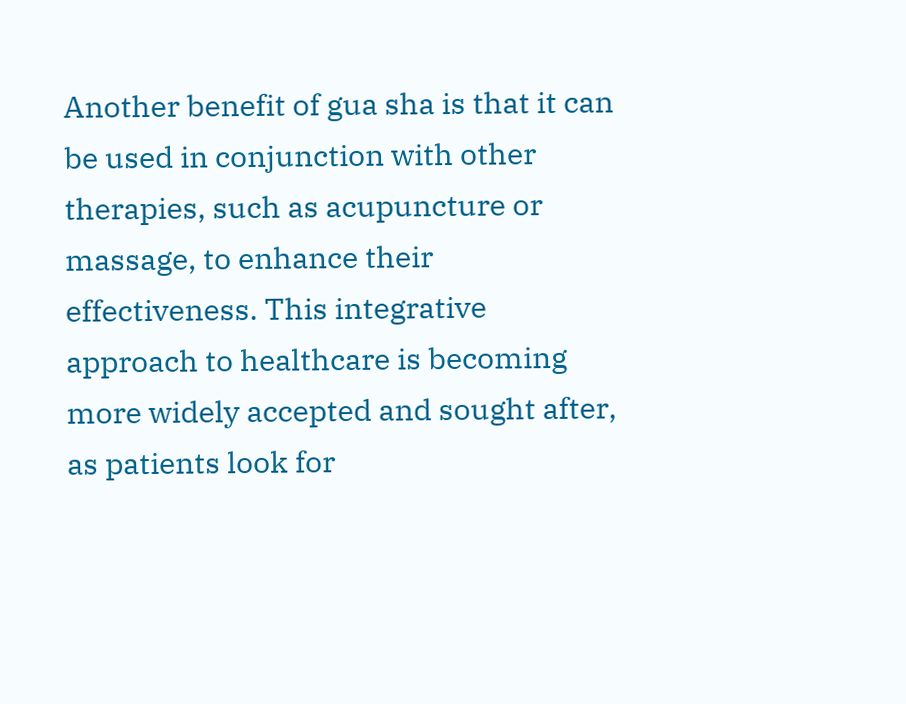Another benefit of gua sha is that it can be used in conjunction with other therapies, such as acupuncture or massage, to enhance their effectiveness. This integrative approach to healthcare is becoming more widely accepted and sought after, as patients look for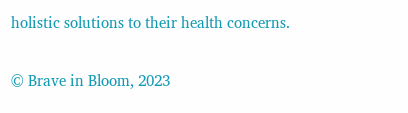holistic solutions to their health concerns.

© Brave in Bloom, 2023